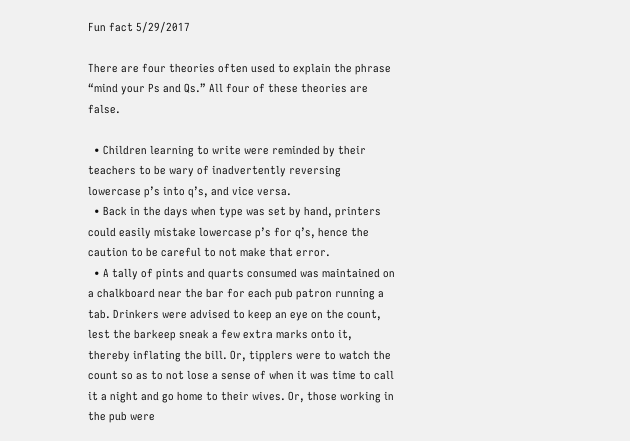Fun fact 5/29/2017

There are four theories often used to explain the phrase “mind your Ps and Qs.” All four of these theories are false.

  • Children learning to write were reminded by their teachers to be wary of inadvertently reversing lowercase p’s into q’s, and vice versa.
  • Back in the days when type was set by hand, printers could easily mistake lowercase p’s for q’s, hence the caution to be careful to not make that error.
  • A tally of pints and quarts consumed was maintained on a chalkboard near the bar for each pub patron running a tab. Drinkers were advised to keep an eye on the count, lest the barkeep sneak a few extra marks onto it, thereby inflating the bill. Or, tipplers were to watch the count so as to not lose a sense of when it was time to call it a night and go home to their wives. Or, those working in the pub were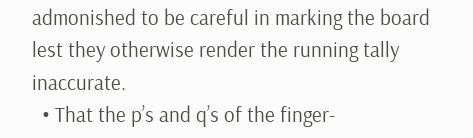admonished to be careful in marking the board lest they otherwise render the running tally inaccurate.
  • That the p’s and q’s of the finger-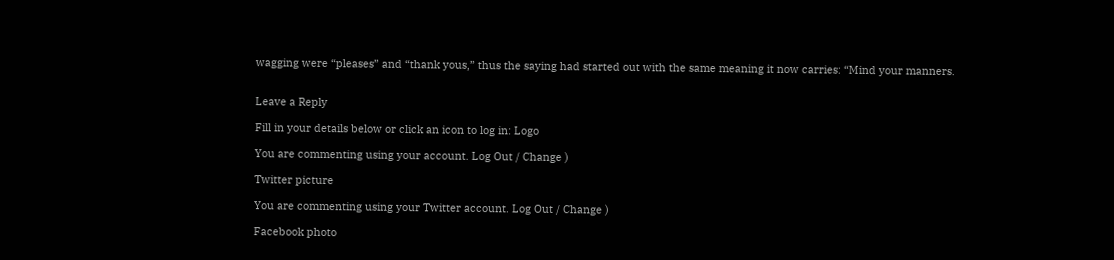wagging were “pleases” and “thank yous,” thus the saying had started out with the same meaning it now carries: “Mind your manners.


Leave a Reply

Fill in your details below or click an icon to log in: Logo

You are commenting using your account. Log Out / Change )

Twitter picture

You are commenting using your Twitter account. Log Out / Change )

Facebook photo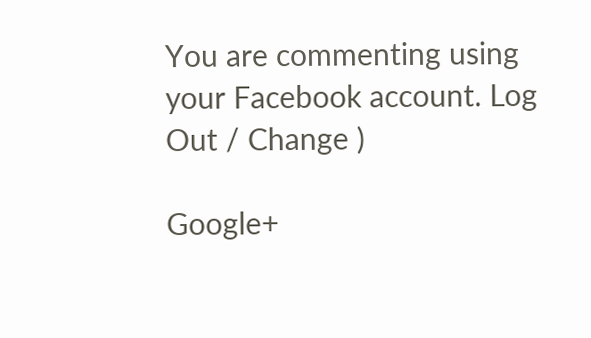You are commenting using your Facebook account. Log Out / Change )

Google+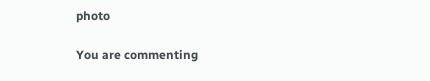photo

You are commenting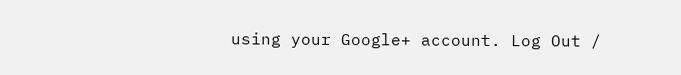using your Google+ account. Log Out /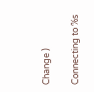Change )

Connecting to %s